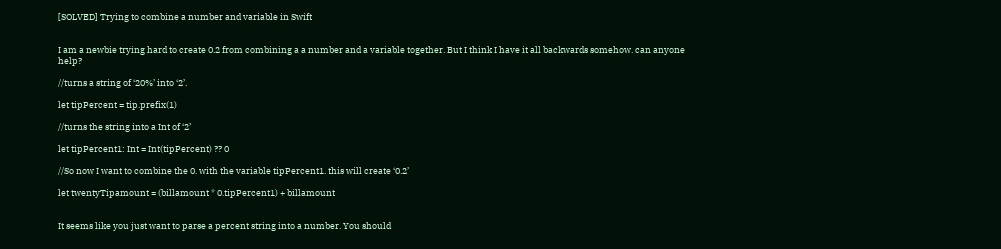[SOLVED] Trying to combine a number and variable in Swift


I am a newbie trying hard to create 0.2 from combining a a number and a variable together. But I think I have it all backwards somehow. can anyone help?

//turns a string of ‘20%’ into ‘2’.

let tipPercent = tip.prefix(1)

//turns the string into a Int of ‘2’

let tipPercent1: Int = Int(tipPercent) ?? 0

//So now I want to combine the 0. with the variable tipPercent1. this will create ‘0.2’

let twentyTipamount = (billamount * 0.tipPercent1) + billamount


It seems like you just want to parse a percent string into a number. You should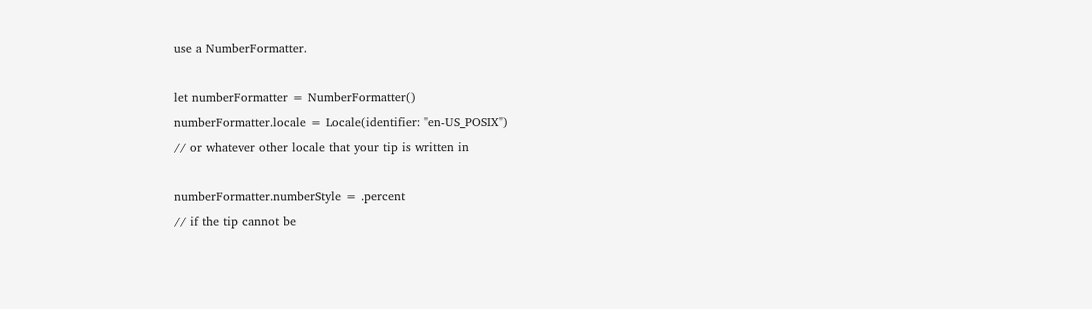use a NumberFormatter.

let numberFormatter = NumberFormatter()
numberFormatter.locale = Locale(identifier: "en-US_POSIX")
// or whatever other locale that your tip is written in

numberFormatter.numberStyle = .percent
// if the tip cannot be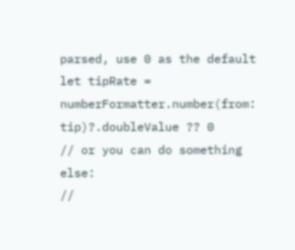parsed, use 0 as the default
let tipRate = numberFormatter.number(from: tip)?.doubleValue ?? 0
// or you can do something else:
//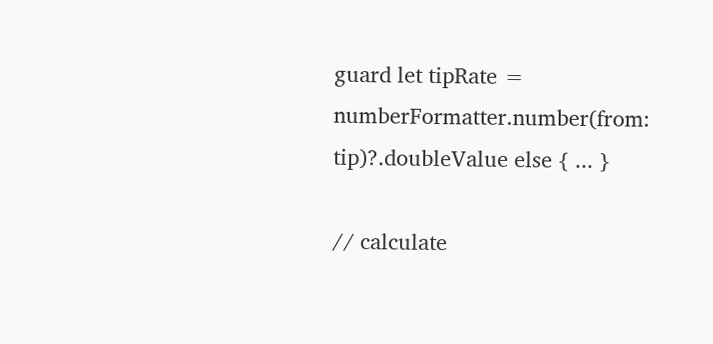guard let tipRate = numberFormatter.number(from: tip)?.doubleValue else { ... }

// calculate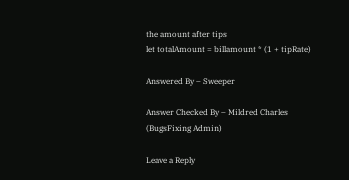the amount after tips
let totalAmount = billamount * (1 + tipRate)

Answered By – Sweeper

Answer Checked By – Mildred Charles (BugsFixing Admin)

Leave a Reply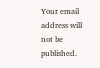Your email address will not be published.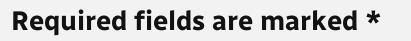Required fields are marked *